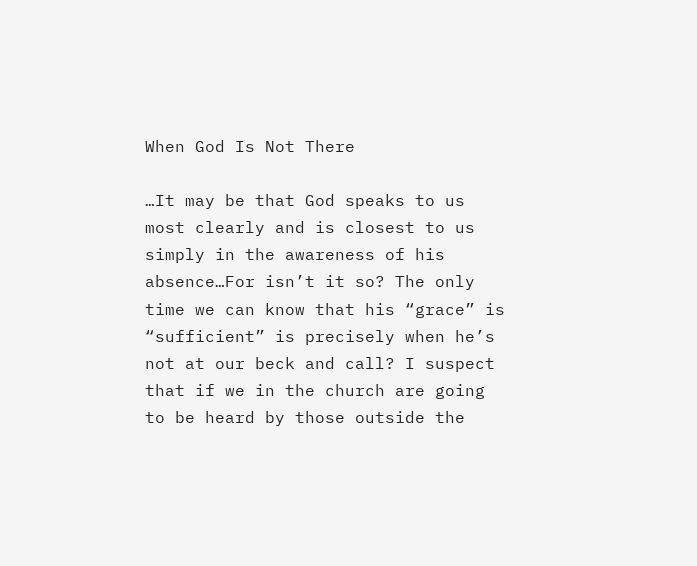When God Is Not There

…It may be that God speaks to us most clearly and is closest to us simply in the awareness of his absence…For isn’t it so? The only time we can know that his “grace” is “sufficient” is precisely when he’s not at our beck and call? I suspect that if we in the church are going to be heard by those outside the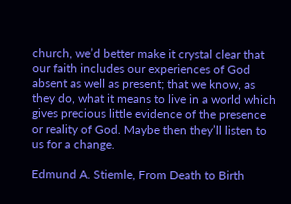church, we’d better make it crystal clear that our faith includes our experiences of God absent as well as present; that we know, as they do, what it means to live in a world which gives precious little evidence of the presence or reality of God. Maybe then they’ll listen to us for a change.

Edmund A. Stiemle, From Death to Birth